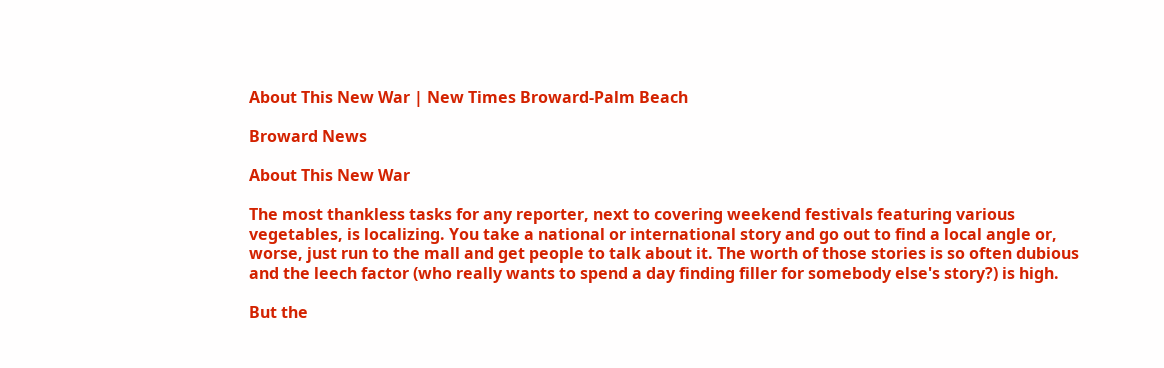About This New War | New Times Broward-Palm Beach

Broward News

About This New War

The most thankless tasks for any reporter, next to covering weekend festivals featuring various vegetables, is localizing. You take a national or international story and go out to find a local angle or, worse, just run to the mall and get people to talk about it. The worth of those stories is so often dubious and the leech factor (who really wants to spend a day finding filler for somebody else's story?) is high.

But the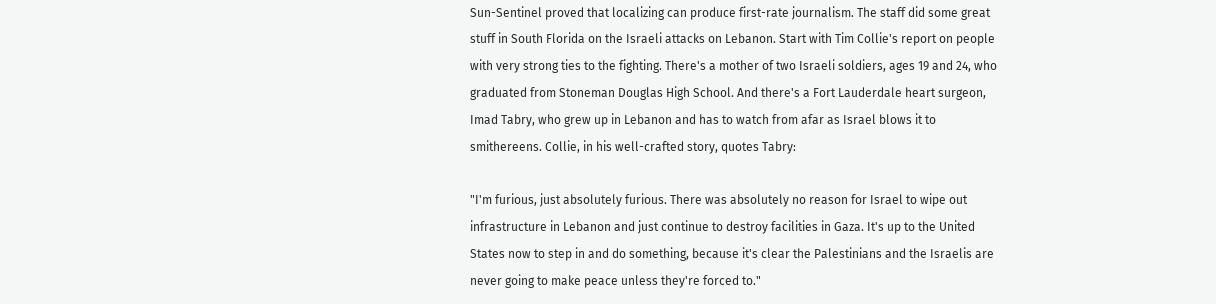Sun-Sentinel proved that localizing can produce first-rate journalism. The staff did some great stuff in South Florida on the Israeli attacks on Lebanon. Start with Tim Collie's report on people with very strong ties to the fighting. There's a mother of two Israeli soldiers, ages 19 and 24, who graduated from Stoneman Douglas High School. And there's a Fort Lauderdale heart surgeon, Imad Tabry, who grew up in Lebanon and has to watch from afar as Israel blows it to smithereens. Collie, in his well-crafted story, quotes Tabry:

"I'm furious, just absolutely furious. There was absolutely no reason for Israel to wipe out infrastructure in Lebanon and just continue to destroy facilities in Gaza. It's up to the United States now to step in and do something, because it's clear the Palestinians and the Israelis are never going to make peace unless they're forced to."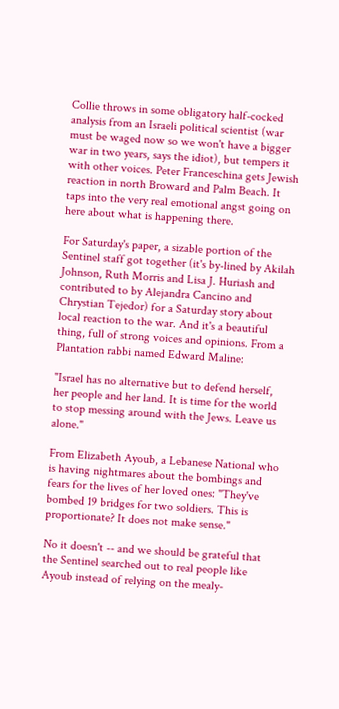Collie throws in some obligatory half-cocked analysis from an Israeli political scientist (war must be waged now so we won't have a bigger war in two years, says the idiot), but tempers it with other voices. Peter Franceschina gets Jewish reaction in north Broward and Palm Beach. It taps into the very real emotional angst going on here about what is happening there.

For Saturday's paper, a sizable portion of the Sentinel staff got together (it's by-lined by Akilah Johnson, Ruth Morris and Lisa J. Huriash and contributed to by Alejandra Cancino and Chrystian Tejedor) for a Saturday story about local reaction to the war. And it's a beautiful thing, full of strong voices and opinions. From a Plantation rabbi named Edward Maline:

"Israel has no alternative but to defend herself, her people and her land. It is time for the world to stop messing around with the Jews. Leave us alone."

From Elizabeth Ayoub, a Lebanese National who is having nightmares about the bombings and fears for the lives of her loved ones: "They've bombed 19 bridges for two soldiers. This is proportionate? It does not make sense."

No it doesn't -- and we should be grateful that the Sentinel searched out to real people like Ayoub instead of relying on the mealy-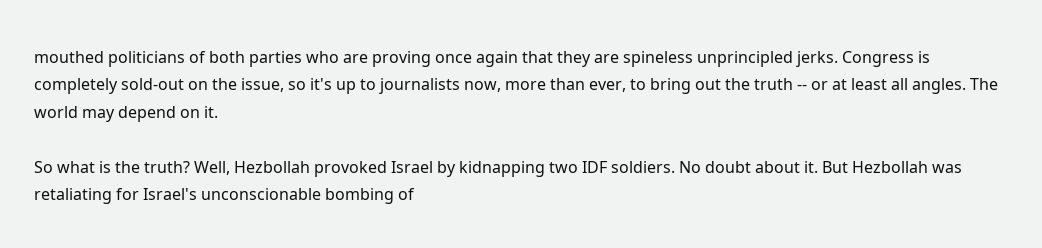mouthed politicians of both parties who are proving once again that they are spineless unprincipled jerks. Congress is completely sold-out on the issue, so it's up to journalists now, more than ever, to bring out the truth -- or at least all angles. The world may depend on it.

So what is the truth? Well, Hezbollah provoked Israel by kidnapping two IDF soldiers. No doubt about it. But Hezbollah was retaliating for Israel's unconscionable bombing of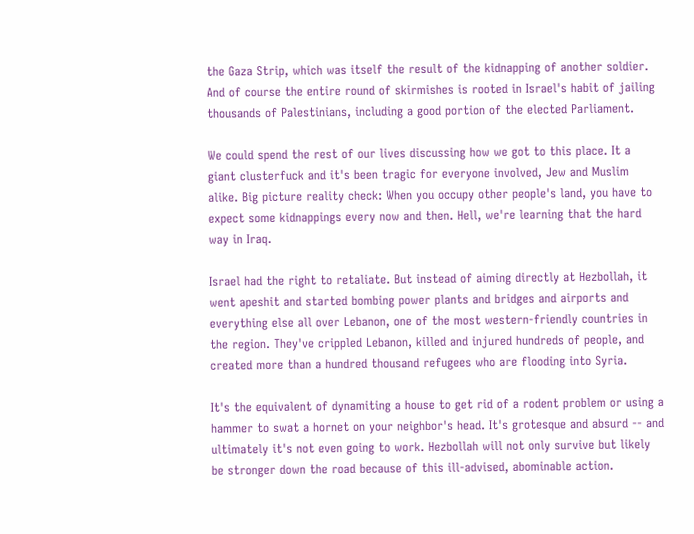the Gaza Strip, which was itself the result of the kidnapping of another soldier. And of course the entire round of skirmishes is rooted in Israel's habit of jailing thousands of Palestinians, including a good portion of the elected Parliament.

We could spend the rest of our lives discussing how we got to this place. It a giant clusterfuck and it's been tragic for everyone involved, Jew and Muslim alike. Big picture reality check: When you occupy other people's land, you have to expect some kidnappings every now and then. Hell, we're learning that the hard way in Iraq.

Israel had the right to retaliate. But instead of aiming directly at Hezbollah, it went apeshit and started bombing power plants and bridges and airports and everything else all over Lebanon, one of the most western-friendly countries in the region. They've crippled Lebanon, killed and injured hundreds of people, and created more than a hundred thousand refugees who are flooding into Syria.

It's the equivalent of dynamiting a house to get rid of a rodent problem or using a hammer to swat a hornet on your neighbor's head. It's grotesque and absurd -- and ultimately it's not even going to work. Hezbollah will not only survive but likely be stronger down the road because of this ill-advised, abominable action.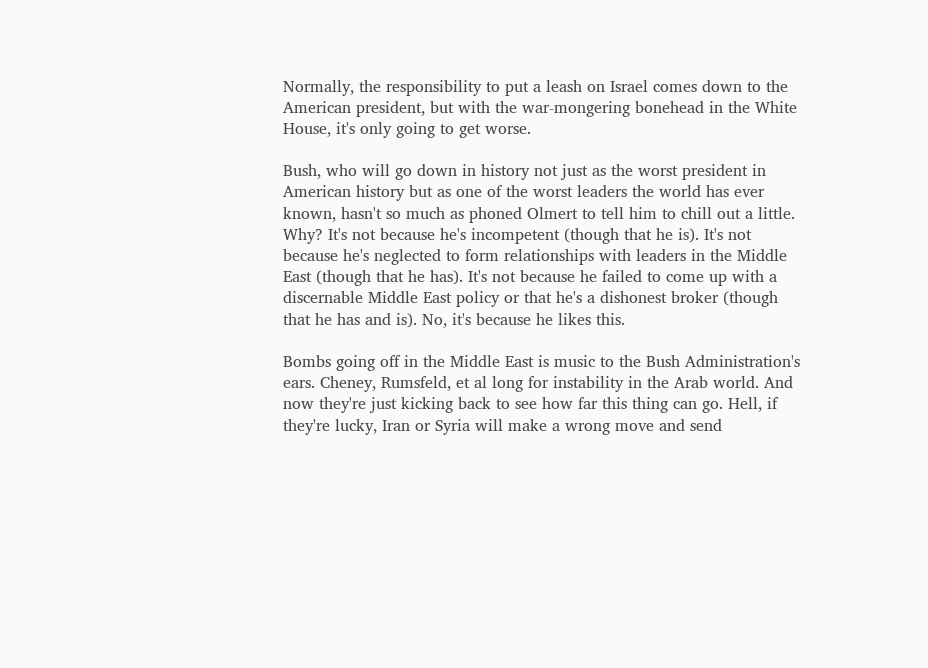Normally, the responsibility to put a leash on Israel comes down to the American president, but with the war-mongering bonehead in the White House, it's only going to get worse.

Bush, who will go down in history not just as the worst president in American history but as one of the worst leaders the world has ever known, hasn't so much as phoned Olmert to tell him to chill out a little. Why? It's not because he's incompetent (though that he is). It's not because he's neglected to form relationships with leaders in the Middle East (though that he has). It's not because he failed to come up with a discernable Middle East policy or that he's a dishonest broker (though that he has and is). No, it's because he likes this.

Bombs going off in the Middle East is music to the Bush Administration's ears. Cheney, Rumsfeld, et al long for instability in the Arab world. And now they're just kicking back to see how far this thing can go. Hell, if they're lucky, Iran or Syria will make a wrong move and send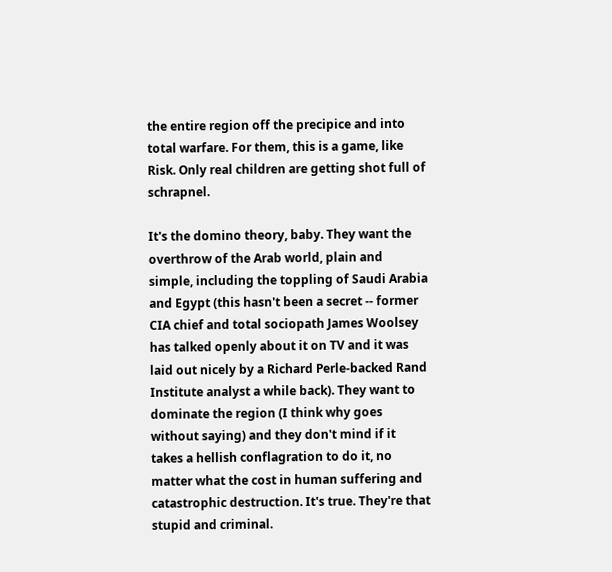the entire region off the precipice and into total warfare. For them, this is a game, like Risk. Only real children are getting shot full of schrapnel.

It's the domino theory, baby. They want the overthrow of the Arab world, plain and simple, including the toppling of Saudi Arabia and Egypt (this hasn't been a secret -- former CIA chief and total sociopath James Woolsey has talked openly about it on TV and it was laid out nicely by a Richard Perle-backed Rand Institute analyst a while back). They want to dominate the region (I think why goes without saying) and they don't mind if it takes a hellish conflagration to do it, no matter what the cost in human suffering and catastrophic destruction. It's true. They're that stupid and criminal.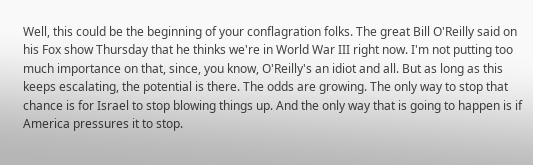Well, this could be the beginning of your conflagration folks. The great Bill O'Reilly said on his Fox show Thursday that he thinks we're in World War III right now. I'm not putting too much importance on that, since, you know, O'Reilly's an idiot and all. But as long as this keeps escalating, the potential is there. The odds are growing. The only way to stop that chance is for Israel to stop blowing things up. And the only way that is going to happen is if America pressures it to stop.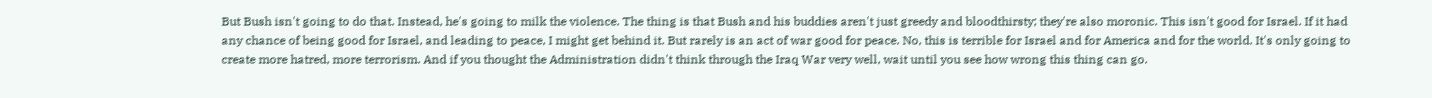But Bush isn't going to do that. Instead, he's going to milk the violence. The thing is that Bush and his buddies aren't just greedy and bloodthirsty; they're also moronic. This isn't good for Israel. If it had any chance of being good for Israel, and leading to peace, I might get behind it. But rarely is an act of war good for peace. No, this is terrible for Israel and for America and for the world. It's only going to create more hatred, more terrorism. And if you thought the Administration didn't think through the Iraq War very well, wait until you see how wrong this thing can go.